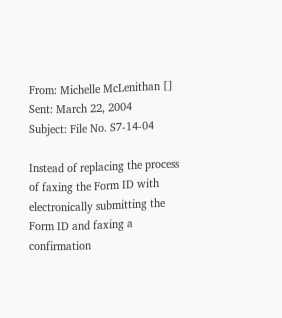From: Michelle McLenithan []
Sent: March 22, 2004
Subject: File No. S7-14-04

Instead of replacing the process of faxing the Form ID with electronically submitting the Form ID and faxing a confirmation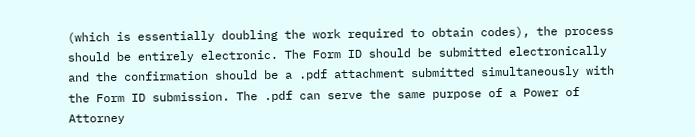(which is essentially doubling the work required to obtain codes), the process should be entirely electronic. The Form ID should be submitted electronically and the confirmation should be a .pdf attachment submitted simultaneously with the Form ID submission. The .pdf can serve the same purpose of a Power of Attorney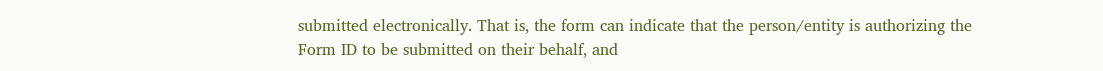submitted electronically. That is, the form can indicate that the person/entity is authorizing the Form ID to be submitted on their behalf, and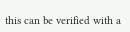this can be verified with a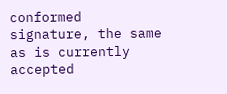conformed signature, the same as is currently accepted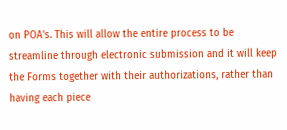on POA's. This will allow the entire process to be streamline through electronic submission and it will keep the Forms together with their authorizations, rather than having each piece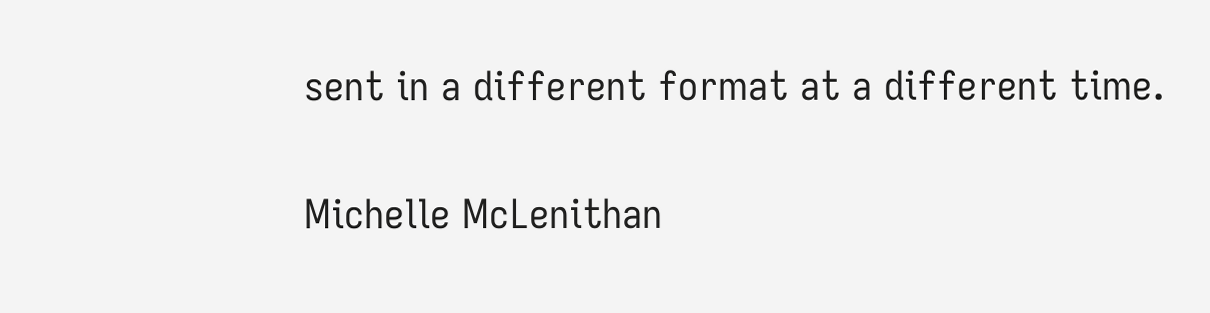sent in a different format at a different time.

Michelle McLenithan